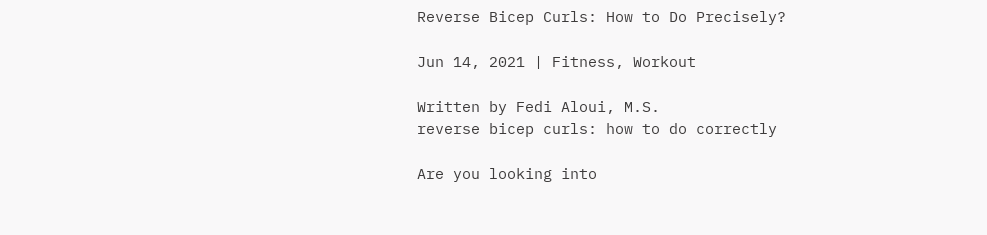Reverse Bicep Curls: How to Do Precisely?

Jun 14, 2021 | Fitness, Workout

Written by Fedi Aloui, M.S.
reverse bicep curls: how to do correctly

Are you looking into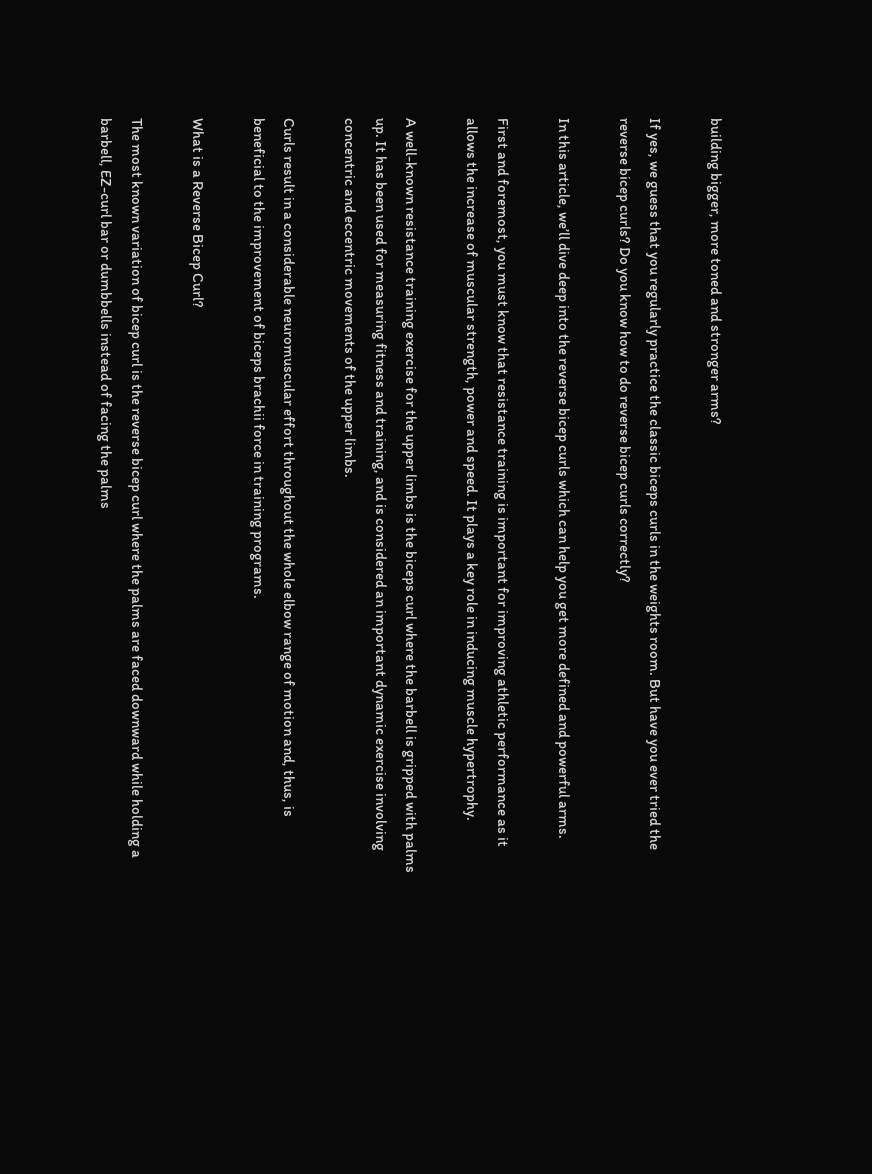building bigger, more toned and stronger arms?

If yes, we guess that you regularly practice the classic biceps curls in the weights room. But have you ever tried the reverse bicep curls? Do you know how to do reverse bicep curls correctly?

In this article, we’ll dive deep into the reverse bicep curls which can help you get more defined and powerful arms.

First and foremost, you must know that resistance training is important for improving athletic performance as it allows the increase of muscular strength, power and speed. It plays a key role in inducing muscle hypertrophy.

A well-known resistance training exercise for the upper limbs is the biceps curl where the barbell is gripped with palms up. It has been used for measuring fitness and training, and is considered an important dynamic exercise involving concentric and eccentric movements of the upper limbs.

Curls result in a considerable neuromuscular effort throughout the whole elbow range of motion and, thus, is beneficial to the improvement of biceps brachii force in training programs.

What is a Reverse Bicep Curl?

The most known variation of bicep curl is the reverse bicep curl where the palms are faced downward while holding a barbell, EZ-curl bar or dumbbells instead of facing the palms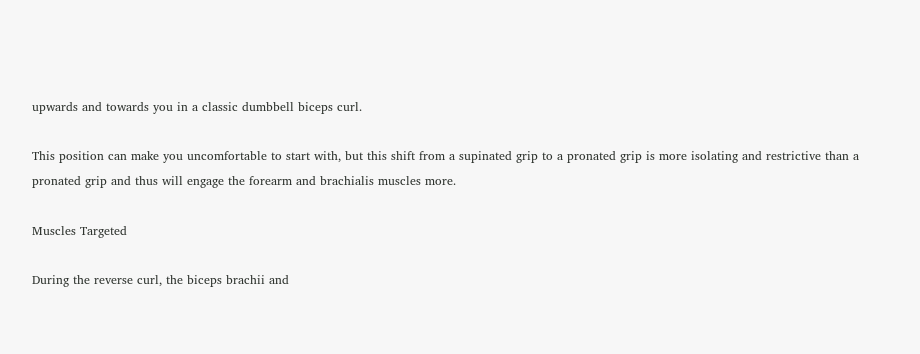upwards and towards you in a classic dumbbell biceps curl.

This position can make you uncomfortable to start with, but this shift from a supinated grip to a pronated grip is more isolating and restrictive than a pronated grip and thus will engage the forearm and brachialis muscles more.

Muscles Targeted

During the reverse curl, the biceps brachii and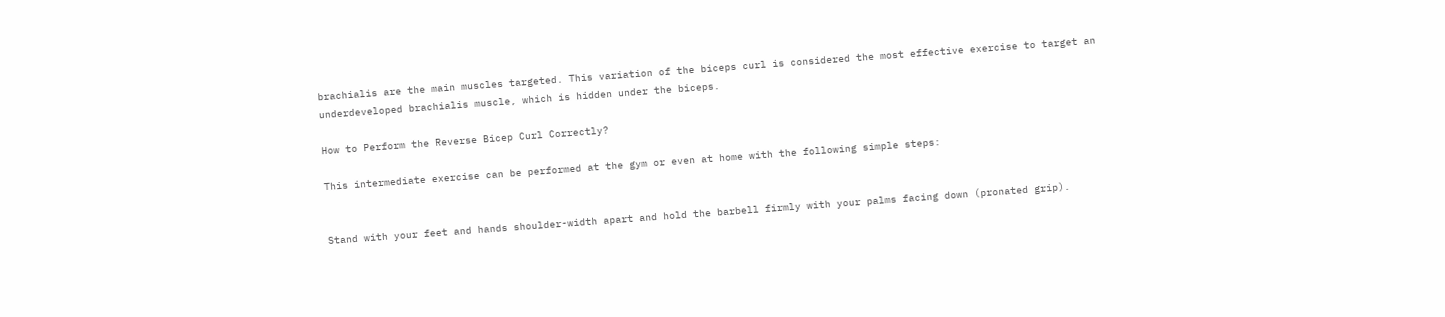brachialis are the main muscles targeted. This variation of the biceps curl is considered the most effective exercise to target an underdeveloped brachialis muscle, which is hidden under the biceps.

How to Perform the Reverse Bicep Curl Correctly?

This intermediate exercise can be performed at the gym or even at home with the following simple steps:


Stand with your feet and hands shoulder-width apart and hold the barbell firmly with your palms facing down (pronated grip).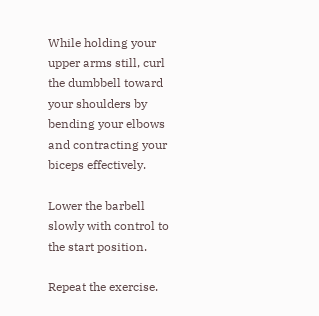While holding your upper arms still, curl the dumbbell toward your shoulders by bending your elbows and contracting your biceps effectively.

Lower the barbell slowly with control to the start position.

Repeat the exercise.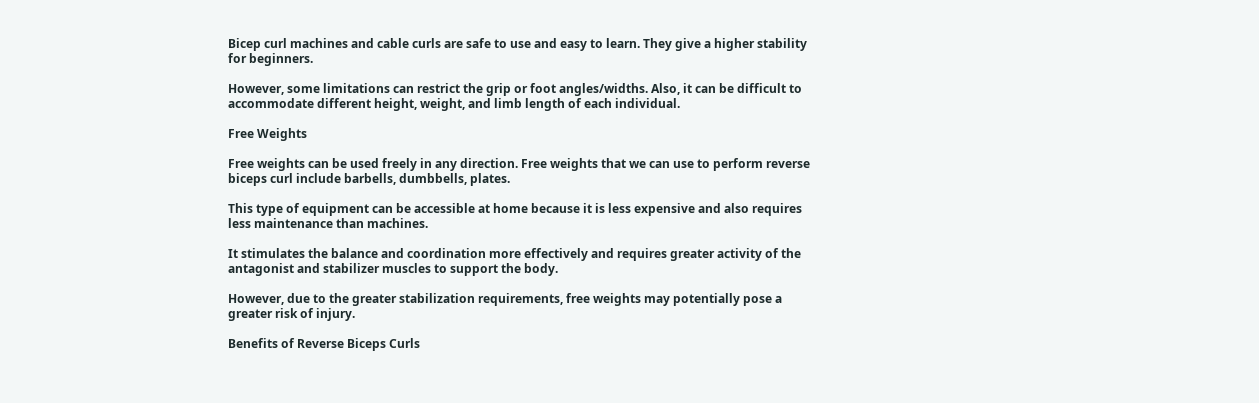Bicep curl machines and cable curls are safe to use and easy to learn. They give a higher stability for beginners.

However, some limitations can restrict the grip or foot angles/widths. Also, it can be difficult to accommodate different height, weight, and limb length of each individual.

Free Weights

Free weights can be used freely in any direction. Free weights that we can use to perform reverse biceps curl include barbells, dumbbells, plates.

This type of equipment can be accessible at home because it is less expensive and also requires less maintenance than machines.

It stimulates the balance and coordination more effectively and requires greater activity of the antagonist and stabilizer muscles to support the body.

However, due to the greater stabilization requirements, free weights may potentially pose a greater risk of injury.

Benefits of Reverse Biceps Curls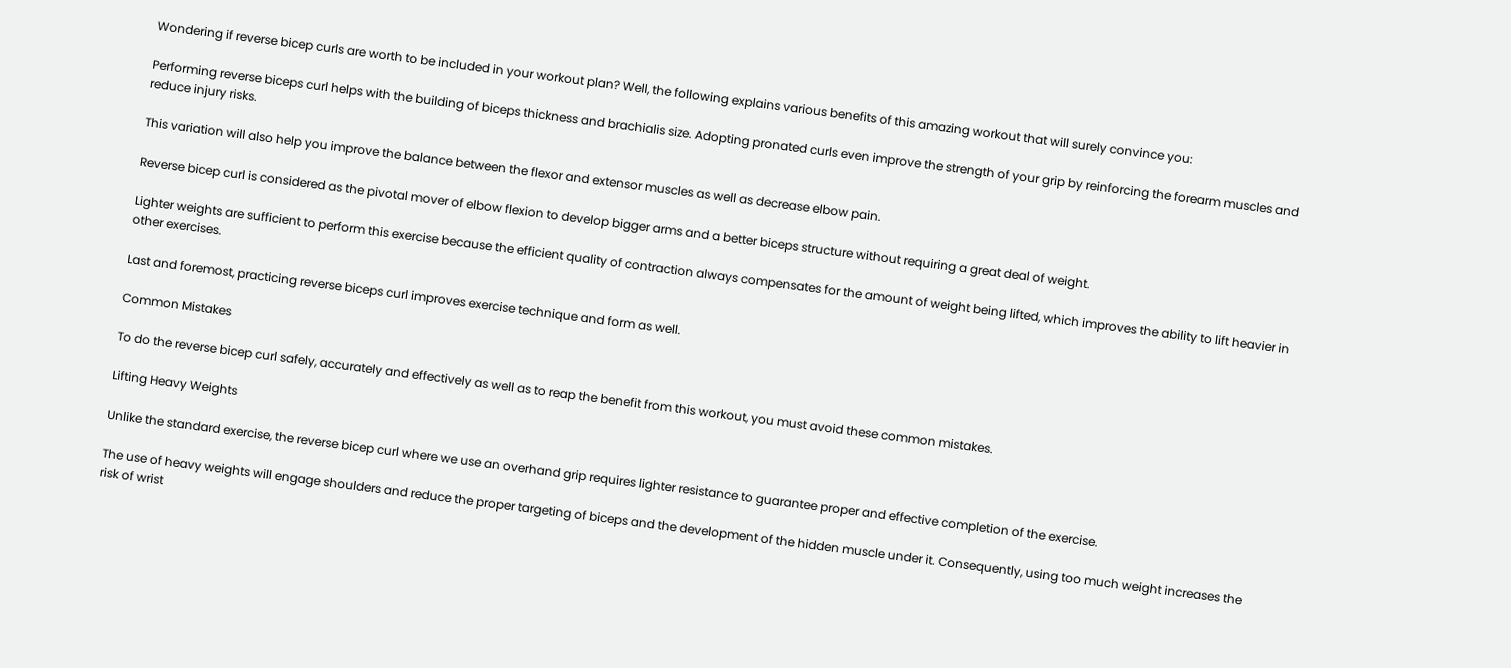Wondering if reverse bicep curls are worth to be included in your workout plan? Well, the following explains various benefits of this amazing workout that will surely convince you:

Performing reverse biceps curl helps with the building of biceps thickness and brachialis size. Adopting pronated curls even improve the strength of your grip by reinforcing the forearm muscles and reduce injury risks.

This variation will also help you improve the balance between the flexor and extensor muscles as well as decrease elbow pain.

Reverse bicep curl is considered as the pivotal mover of elbow flexion to develop bigger arms and a better biceps structure without requiring a great deal of weight.

Lighter weights are sufficient to perform this exercise because the efficient quality of contraction always compensates for the amount of weight being lifted, which improves the ability to lift heavier in other exercises.

Last and foremost, practicing reverse biceps curl improves exercise technique and form as well.

Common Mistakes

To do the reverse bicep curl safely, accurately and effectively as well as to reap the benefit from this workout, you must avoid these common mistakes.

Lifting Heavy Weights

Unlike the standard exercise, the reverse bicep curl where we use an overhand grip requires lighter resistance to guarantee proper and effective completion of the exercise.

The use of heavy weights will engage shoulders and reduce the proper targeting of biceps and the development of the hidden muscle under it. Consequently, using too much weight increases the risk of wrist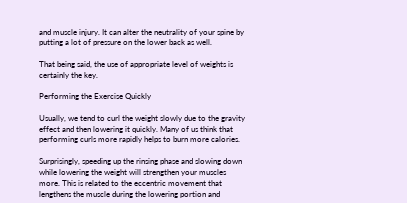and muscle injury. It can alter the neutrality of your spine by putting a lot of pressure on the lower back as well.

That being said, the use of appropriate level of weights is certainly the key.

Performing the Exercise Quickly

Usually, we tend to curl the weight slowly due to the gravity effect and then lowering it quickly. Many of us think that performing curls more rapidly helps to burn more calories.

Surprisingly, speeding up the rinsing phase and slowing down while lowering the weight will strengthen your muscles more. This is related to the eccentric movement that lengthens the muscle during the lowering portion and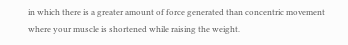in which there is a greater amount of force generated than concentric movement where your muscle is shortened while raising the weight.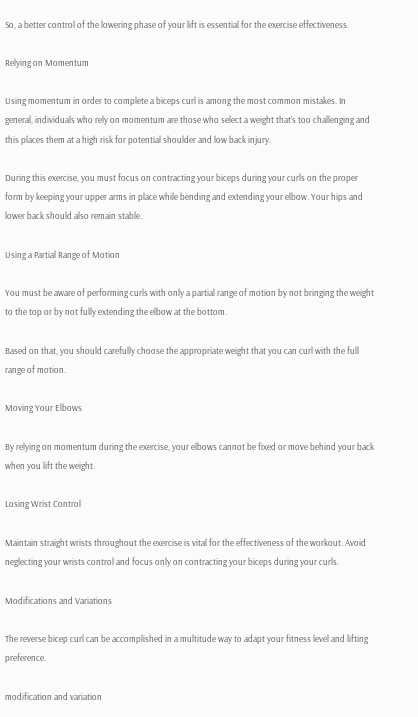So, a better control of the lowering phase of your lift is essential for the exercise effectiveness.

Relying on Momentum

Using momentum in order to complete a biceps curl is among the most common mistakes. In general, individuals who rely on momentum are those who select a weight that’s too challenging and this places them at a high risk for potential shoulder and low back injury.

During this exercise, you must focus on contracting your biceps during your curls on the proper form by keeping your upper arms in place while bending and extending your elbow. Your hips and lower back should also remain stable.

Using a Partial Range of Motion

You must be aware of performing curls with only a partial range of motion by not bringing the weight to the top or by not fully extending the elbow at the bottom.

Based on that, you should carefully choose the appropriate weight that you can curl with the full range of motion.

Moving Your Elbows

By relying on momentum during the exercise, your elbows cannot be fixed or move behind your back when you lift the weight.

Losing Wrist Control

Maintain straight wrists throughout the exercise is vital for the effectiveness of the workout. Avoid neglecting your wrists control and focus only on contracting your biceps during your curls.

Modifications and Variations

The reverse bicep curl can be accomplished in a multitude way to adapt your fitness level and lifting preference.

modification and variation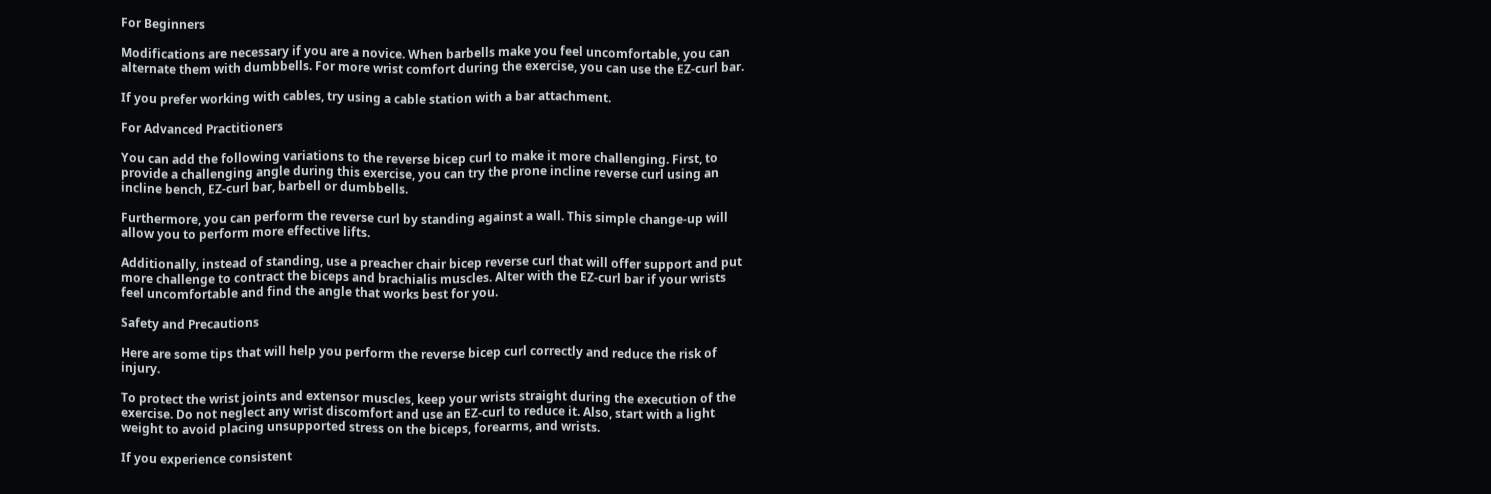For Beginners

Modifications are necessary if you are a novice. When barbells make you feel uncomfortable, you can alternate them with dumbbells. For more wrist comfort during the exercise, you can use the EZ-curl bar.

If you prefer working with cables, try using a cable station with a bar attachment.

For Advanced Practitioners

You can add the following variations to the reverse bicep curl to make it more challenging. First, to provide a challenging angle during this exercise, you can try the prone incline reverse curl using an incline bench, EZ-curl bar, barbell or dumbbells.

Furthermore, you can perform the reverse curl by standing against a wall. This simple change-up will allow you to perform more effective lifts.

Additionally, instead of standing, use a preacher chair bicep reverse curl that will offer support and put more challenge to contract the biceps and brachialis muscles. Alter with the EZ-curl bar if your wrists feel uncomfortable and find the angle that works best for you.

Safety and Precautions

Here are some tips that will help you perform the reverse bicep curl correctly and reduce the risk of injury.

To protect the wrist joints and extensor muscles, keep your wrists straight during the execution of the exercise. Do not neglect any wrist discomfort and use an EZ-curl to reduce it. Also, start with a light weight to avoid placing unsupported stress on the biceps, forearms, and wrists.

If you experience consistent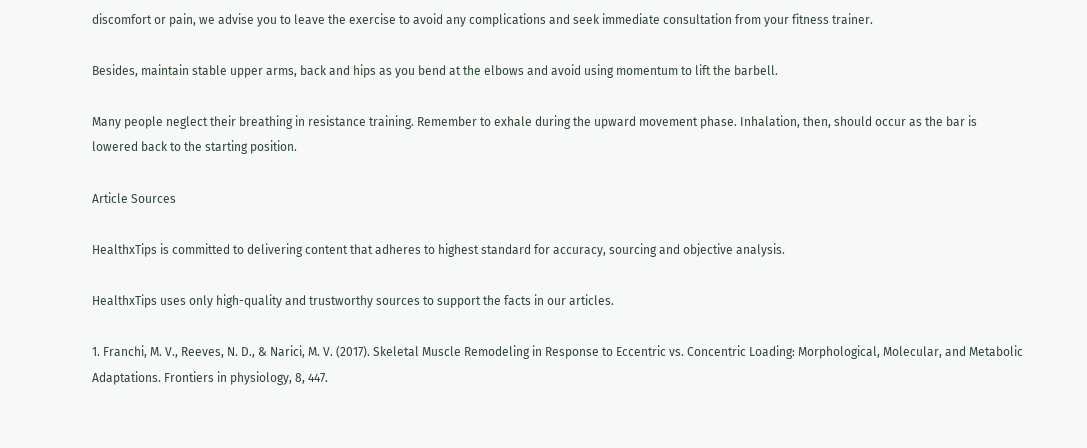discomfort or pain, we advise you to leave the exercise to avoid any complications and seek immediate consultation from your fitness trainer.

Besides, maintain stable upper arms, back and hips as you bend at the elbows and avoid using momentum to lift the barbell.

Many people neglect their breathing in resistance training. Remember to exhale during the upward movement phase. Inhalation, then, should occur as the bar is lowered back to the starting position.

Article Sources

HealthxTips is committed to delivering content that adheres to highest standard for accuracy, sourcing and objective analysis.

HealthxTips uses only high-quality and trustworthy sources to support the facts in our articles.

1. Franchi, M. V., Reeves, N. D., & Narici, M. V. (2017). Skeletal Muscle Remodeling in Response to Eccentric vs. Concentric Loading: Morphological, Molecular, and Metabolic Adaptations. Frontiers in physiology, 8, 447.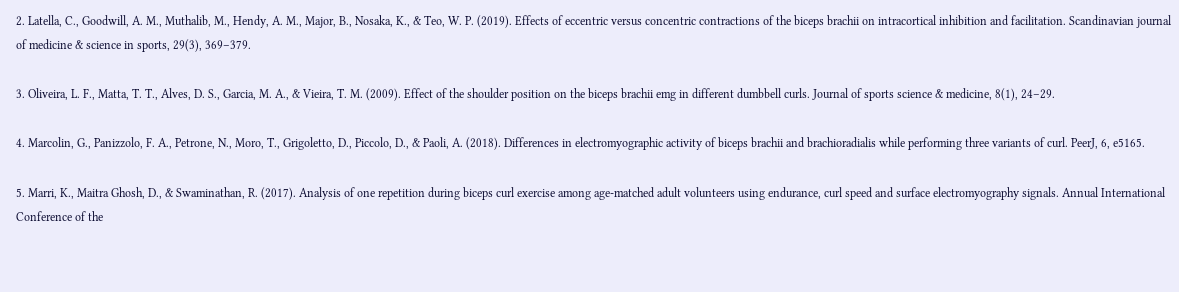2. Latella, C., Goodwill, A. M., Muthalib, M., Hendy, A. M., Major, B., Nosaka, K., & Teo, W. P. (2019). Effects of eccentric versus concentric contractions of the biceps brachii on intracortical inhibition and facilitation. Scandinavian journal of medicine & science in sports, 29(3), 369–379.

3. Oliveira, L. F., Matta, T. T., Alves, D. S., Garcia, M. A., & Vieira, T. M. (2009). Effect of the shoulder position on the biceps brachii emg in different dumbbell curls. Journal of sports science & medicine, 8(1), 24–29.

4. Marcolin, G., Panizzolo, F. A., Petrone, N., Moro, T., Grigoletto, D., Piccolo, D., & Paoli, A. (2018). Differences in electromyographic activity of biceps brachii and brachioradialis while performing three variants of curl. PeerJ, 6, e5165.

5. Marri, K., Maitra Ghosh, D., & Swaminathan, R. (2017). Analysis of one repetition during biceps curl exercise among age-matched adult volunteers using endurance, curl speed and surface electromyography signals. Annual International Conference of the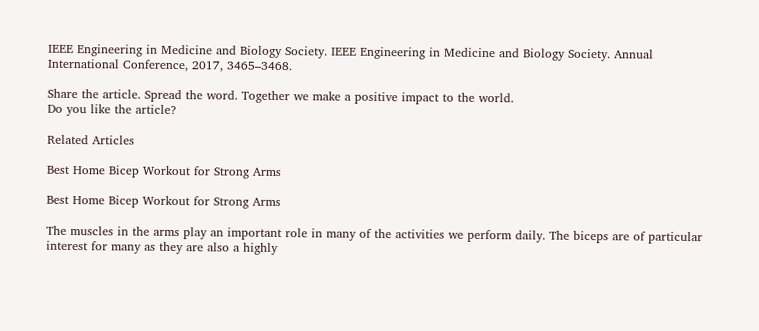IEEE Engineering in Medicine and Biology Society. IEEE Engineering in Medicine and Biology Society. Annual International Conference, 2017, 3465–3468.

Share the article. Spread the word. Together we make a positive impact to the world.
Do you like the article?

Related Articles

Best Home Bicep Workout for Strong Arms

Best Home Bicep Workout for Strong Arms

The muscles in the arms play an important role in many of the activities we perform daily. The biceps are of particular interest for many as they are also a highly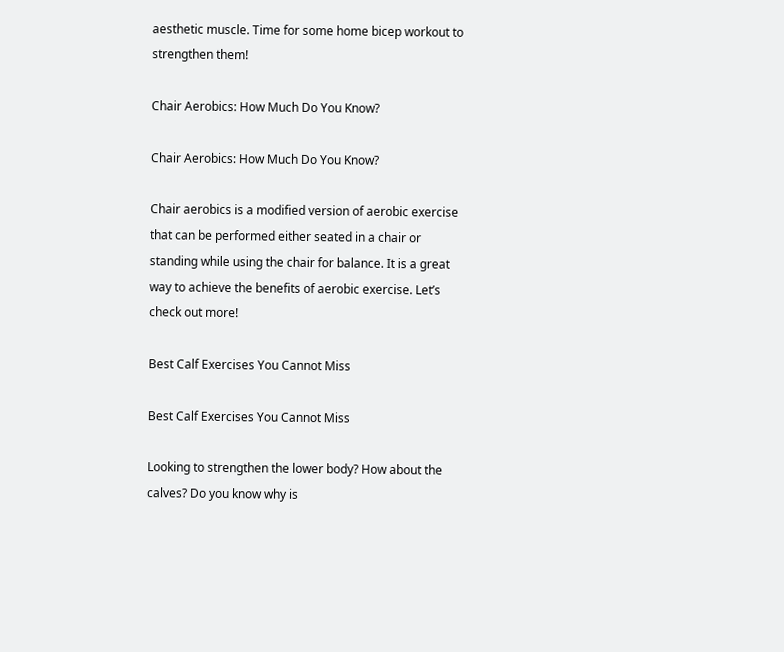aesthetic muscle. Time for some home bicep workout to strengthen them!

Chair Aerobics: How Much Do You Know?

Chair Aerobics: How Much Do You Know?

Chair aerobics is a modified version of aerobic exercise that can be performed either seated in a chair or standing while using the chair for balance. It is a great way to achieve the benefits of aerobic exercise. Let’s check out more!

Best Calf Exercises You Cannot Miss

Best Calf Exercises You Cannot Miss

Looking to strengthen the lower body? How about the calves? Do you know why is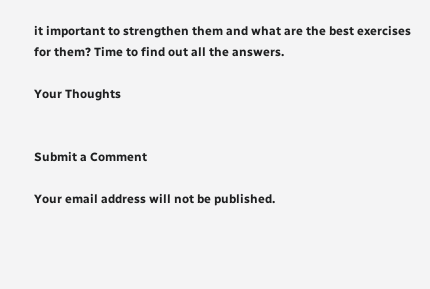it important to strengthen them and what are the best exercises for them? Time to find out all the answers.

Your Thoughts


Submit a Comment

Your email address will not be published.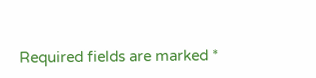Required fields are marked *